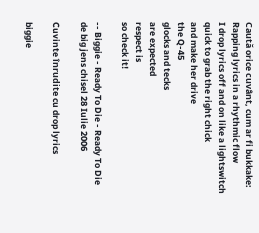Caută orice cuvânt, cum ar fi bukkake:
Rapping lyrics in a rhythmic flow
I drop lyrics off and on like a lightswitch
quick to grab the right chick
and make her drive
the Q-45
glocks and tecks
are expected
respect is
so check it!

-- Biggie - Ready To Die - Ready To Die
de big jens chisel 28 Iulie 2006

Cuvinte înrudite cu drop lyrics

biggie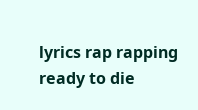lyrics rap rapping ready to die